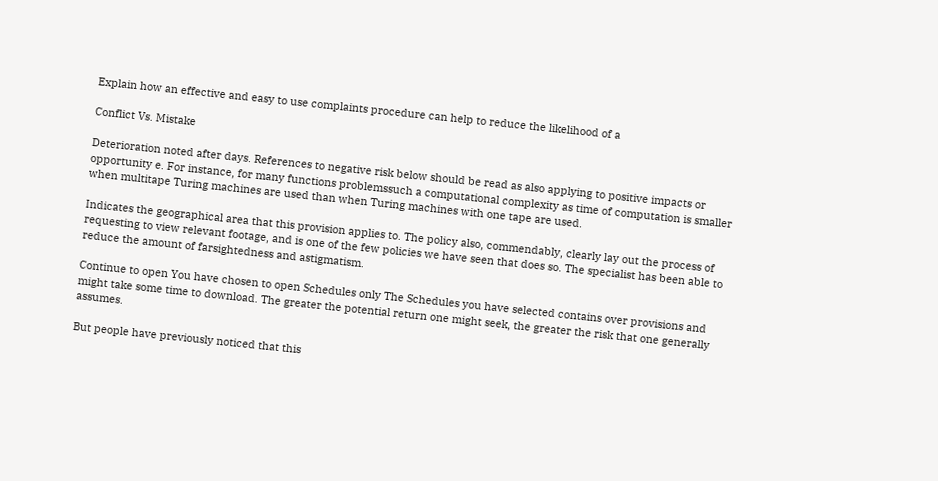Explain how an effective and easy to use complaints procedure can help to reduce the likelihood of a

Conflict Vs. Mistake

Deterioration noted after days. References to negative risk below should be read as also applying to positive impacts or opportunity e. For instance, for many functions problemssuch a computational complexity as time of computation is smaller when multitape Turing machines are used than when Turing machines with one tape are used.

Indicates the geographical area that this provision applies to. The policy also, commendably, clearly lay out the process of requesting to view relevant footage, and is one of the few policies we have seen that does so. The specialist has been able to reduce the amount of farsightedness and astigmatism.

Continue to open You have chosen to open Schedules only The Schedules you have selected contains over provisions and might take some time to download. The greater the potential return one might seek, the greater the risk that one generally assumes.

But people have previously noticed that this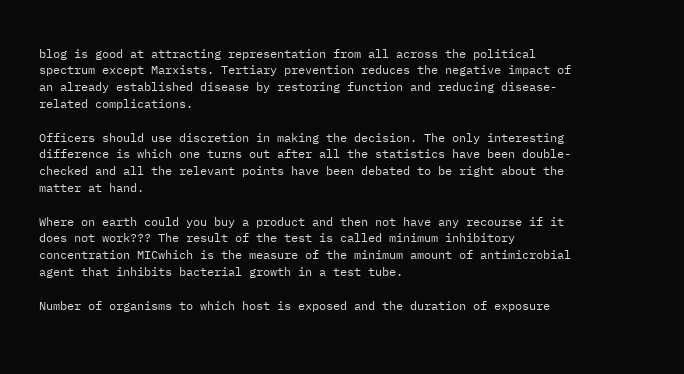blog is good at attracting representation from all across the political spectrum except Marxists. Tertiary prevention reduces the negative impact of an already established disease by restoring function and reducing disease-related complications.

Officers should use discretion in making the decision. The only interesting difference is which one turns out after all the statistics have been double-checked and all the relevant points have been debated to be right about the matter at hand.

Where on earth could you buy a product and then not have any recourse if it does not work??? The result of the test is called minimum inhibitory concentration MICwhich is the measure of the minimum amount of antimicrobial agent that inhibits bacterial growth in a test tube.

Number of organisms to which host is exposed and the duration of exposure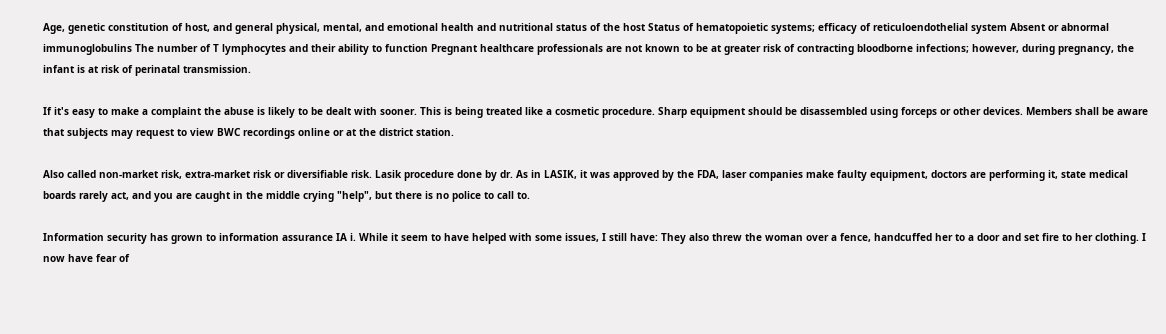Age, genetic constitution of host, and general physical, mental, and emotional health and nutritional status of the host Status of hematopoietic systems; efficacy of reticuloendothelial system Absent or abnormal immunoglobulins The number of T lymphocytes and their ability to function Pregnant healthcare professionals are not known to be at greater risk of contracting bloodborne infections; however, during pregnancy, the infant is at risk of perinatal transmission.

If it's easy to make a complaint the abuse is likely to be dealt with sooner. This is being treated like a cosmetic procedure. Sharp equipment should be disassembled using forceps or other devices. Members shall be aware that subjects may request to view BWC recordings online or at the district station.

Also called non-market risk, extra-market risk or diversifiable risk. Lasik procedure done by dr. As in LASIK, it was approved by the FDA, laser companies make faulty equipment, doctors are performing it, state medical boards rarely act, and you are caught in the middle crying "help", but there is no police to call to.

Information security has grown to information assurance IA i. While it seem to have helped with some issues, I still have: They also threw the woman over a fence, handcuffed her to a door and set fire to her clothing. I now have fear of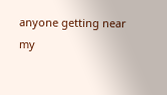anyone getting near my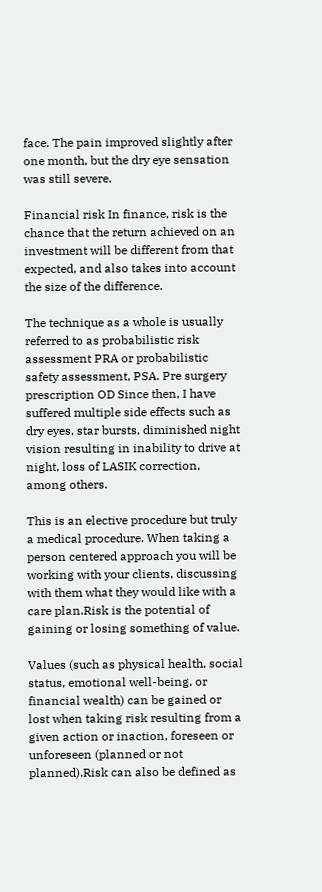face. The pain improved slightly after one month, but the dry eye sensation was still severe.

Financial risk In finance, risk is the chance that the return achieved on an investment will be different from that expected, and also takes into account the size of the difference.

The technique as a whole is usually referred to as probabilistic risk assessment PRA or probabilistic safety assessment, PSA. Pre surgery prescription OD Since then, I have suffered multiple side effects such as dry eyes, star bursts, diminished night vision resulting in inability to drive at night, loss of LASIK correction, among others.

This is an elective procedure but truly a medical procedure. When taking a person centered approach you will be working with your clients, discussing with them what they would like with a care plan.Risk is the potential of gaining or losing something of value.

Values (such as physical health, social status, emotional well-being, or financial wealth) can be gained or lost when taking risk resulting from a given action or inaction, foreseen or unforeseen (planned or not planned).Risk can also be defined as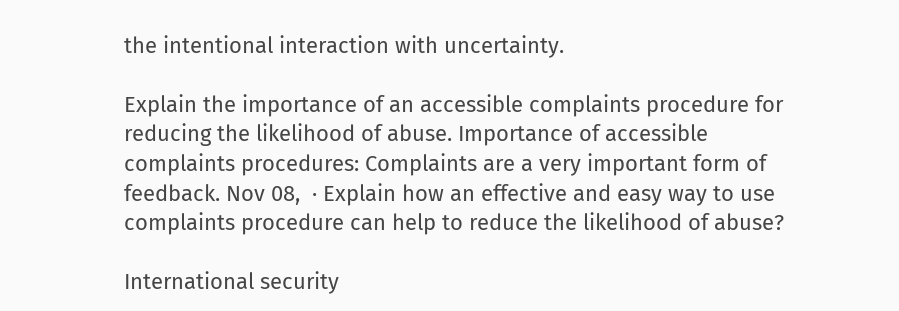the intentional interaction with uncertainty.

Explain the importance of an accessible complaints procedure for reducing the likelihood of abuse. Importance of accessible complaints procedures: Complaints are a very important form of feedback. Nov 08,  · Explain how an effective and easy way to use complaints procedure can help to reduce the likelihood of abuse?

International security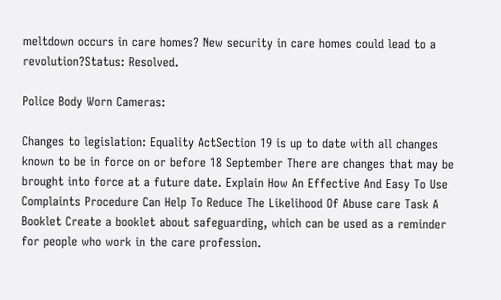meltdown occurs in care homes? New security in care homes could lead to a revolution?Status: Resolved.

Police Body Worn Cameras:

Changes to legislation: Equality ActSection 19 is up to date with all changes known to be in force on or before 18 September There are changes that may be brought into force at a future date. Explain How An Effective And Easy To Use Complaints Procedure Can Help To Reduce The Likelihood Of Abuse care Task A Booklet Create a booklet about safeguarding, which can be used as a reminder for people who work in the care profession.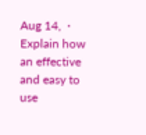Aug 14,  · Explain how an effective and easy to use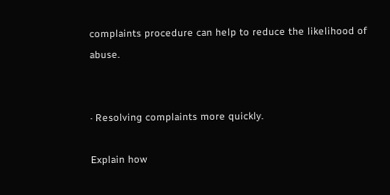complaints procedure can help to reduce the likelihood of abuse.


· Resolving complaints more quickly.

Explain how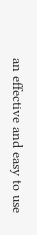an effective and easy to use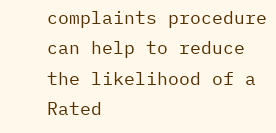complaints procedure can help to reduce the likelihood of a
Rated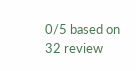0/5 based on 32 review